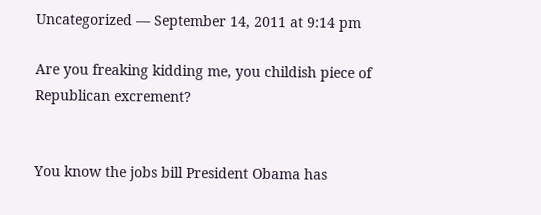Uncategorized — September 14, 2011 at 9:14 pm

Are you freaking kidding me, you childish piece of Republican excrement?


You know the jobs bill President Obama has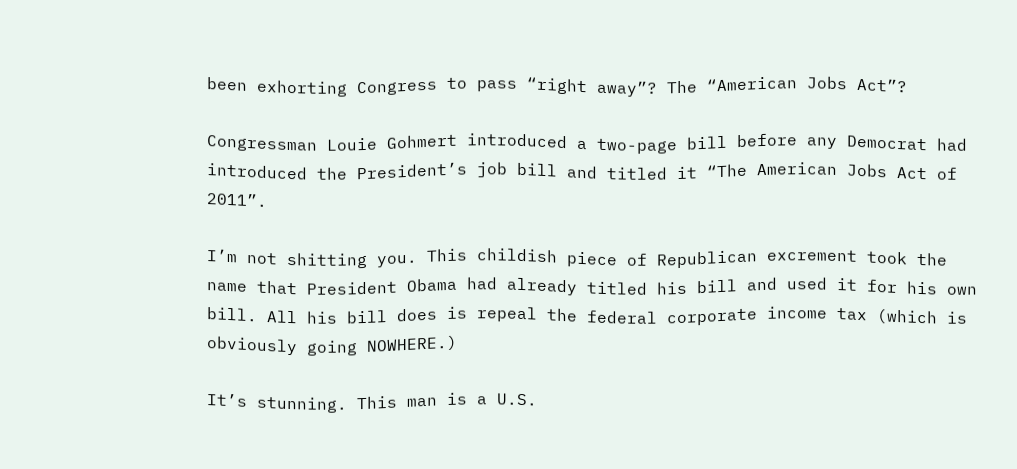been exhorting Congress to pass “right away”? The “American Jobs Act”?

Congressman Louie Gohmert introduced a two-page bill before any Democrat had introduced the President’s job bill and titled it “The American Jobs Act of 2011”.

I’m not shitting you. This childish piece of Republican excrement took the name that President Obama had already titled his bill and used it for his own bill. All his bill does is repeal the federal corporate income tax (which is obviously going NOWHERE.)

It’s stunning. This man is a U.S.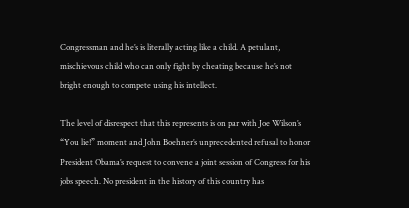Congressman and he’s is literally acting like a child. A petulant, mischievous child who can only fight by cheating because he’s not bright enough to compete using his intellect.

The level of disrespect that this represents is on par with Joe Wilson’s “You lie!” moment and John Boehner’s unprecedented refusal to honor President Obama’s request to convene a joint session of Congress for his jobs speech. No president in the history of this country has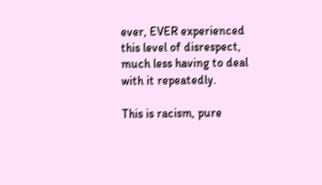ever, EVER experienced this level of disrespect, much less having to deal with it repeatedly.

This is racism, pure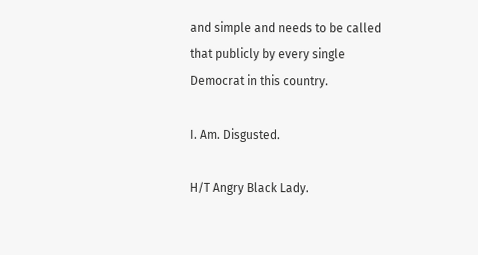and simple and needs to be called that publicly by every single Democrat in this country.

I. Am. Disgusted.

H/T Angry Black Lady.